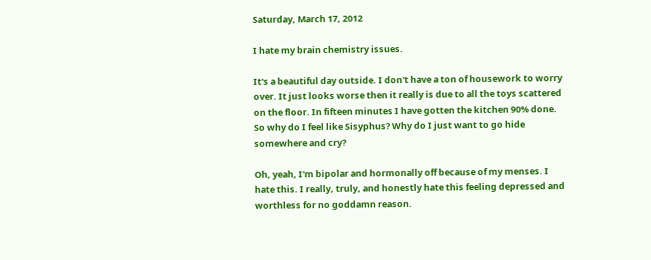Saturday, March 17, 2012

I hate my brain chemistry issues.

It's a beautiful day outside. I don't have a ton of housework to worry over. It just looks worse then it really is due to all the toys scattered on the floor. In fifteen minutes I have gotten the kitchen 90% done. So why do I feel like Sisyphus? Why do I just want to go hide somewhere and cry?

Oh, yeah, I'm bipolar and hormonally off because of my menses. I hate this. I really, truly, and honestly hate this feeling depressed and worthless for no goddamn reason.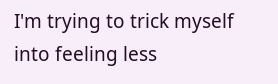I'm trying to trick myself into feeling less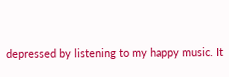depressed by listening to my happy music. It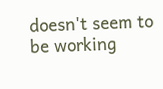doesn't seem to be working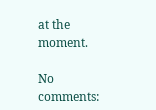at the moment.

No comments: